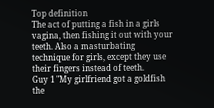Top definition
The act of putting a fish in a girls vagina, then fishing it out with your teeth. Also a masturbating technique for girls, except they use their fingers instead of teeth.
Guy 1 "My girlfriend got a goldfish the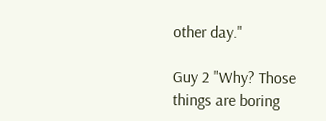other day."

Guy 2 "Why? Those things are boring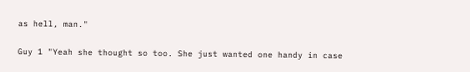as hell, man."

Guy 1 "Yeah she thought so too. She just wanted one handy in case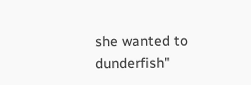she wanted to dunderfish"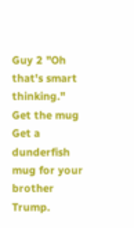Guy 2 "Oh that's smart thinking."
Get the mug
Get a dunderfish mug for your brother Trump.